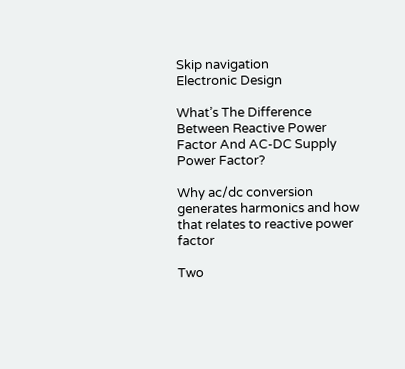Skip navigation
Electronic Design

What’s The Difference Between Reactive Power Factor And AC-DC Supply Power Factor?

Why ac/dc conversion generates harmonics and how that relates to reactive power factor

Two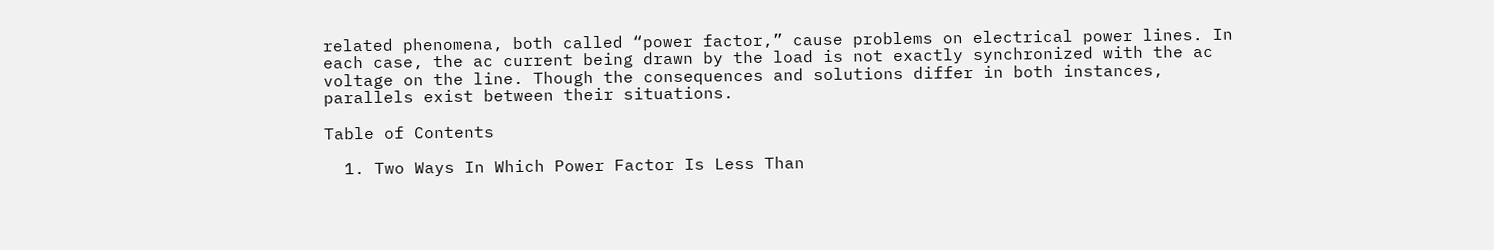related phenomena, both called “power factor,” cause problems on electrical power lines. In each case, the ac current being drawn by the load is not exactly synchronized with the ac voltage on the line. Though the consequences and solutions differ in both instances, parallels exist between their situations.

Table of Contents

  1. Two Ways In Which Power Factor Is Less Than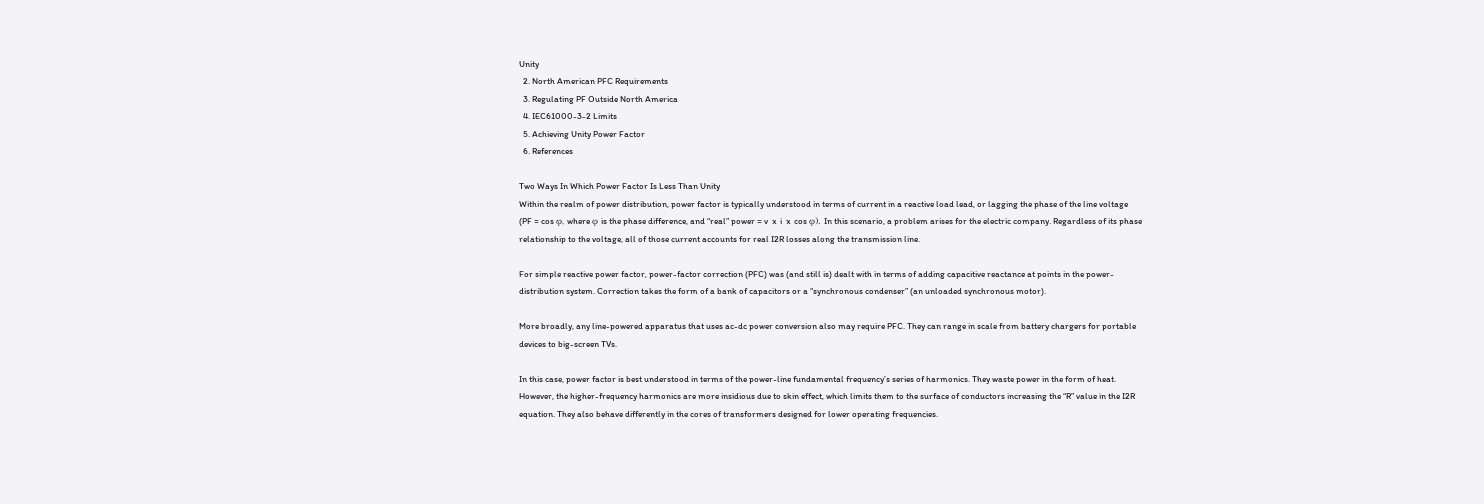Unity
  2. North American PFC Requirements
  3. Regulating PF Outside North America
  4. IEC61000-3-2 Limits
  5. Achieving Unity Power Factor
  6. References

Two Ways In Which Power Factor Is Less Than Unity
Within the realm of power distribution, power factor is typically understood in terms of current in a reactive load lead, or lagging the phase of the line voltage (PF = cos φ, where φ is the phase difference, and “real” power = v  x  i  x  cos φ). In this scenario, a problem arises for the electric company. Regardless of its phase relationship to the voltage, all of those current accounts for real I2R losses along the transmission line.

For simple reactive power factor, power-factor correction (PFC) was (and still is) dealt with in terms of adding capacitive reactance at points in the power-distribution system. Correction takes the form of a bank of capacitors or a “synchronous condenser” (an unloaded synchronous motor).

More broadly, any line-powered apparatus that uses ac-dc power conversion also may require PFC. They can range in scale from battery chargers for portable devices to big-screen TVs.

In this case, power factor is best understood in terms of the power-line fundamental frequency’s series of harmonics. They waste power in the form of heat. However, the higher-frequency harmonics are more insidious due to skin effect, which limits them to the surface of conductors increasing the “R” value in the I2R equation. They also behave differently in the cores of transformers designed for lower operating frequencies.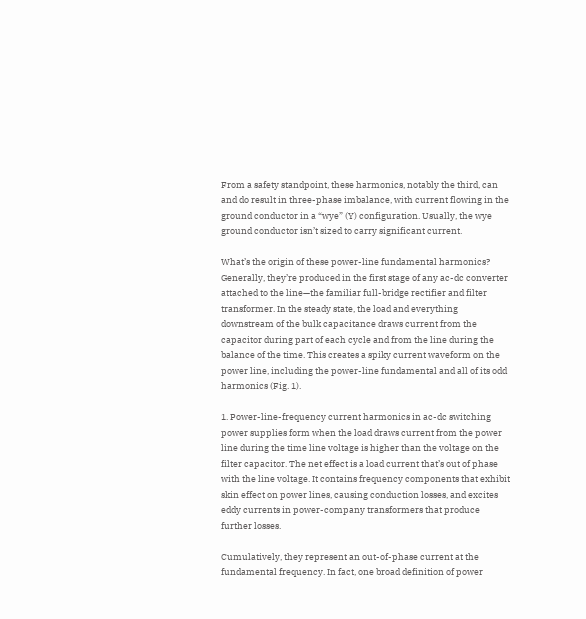From a safety standpoint, these harmonics, notably the third, can and do result in three-phase imbalance, with current flowing in the ground conductor in a “wye” (Y) configuration. Usually, the wye ground conductor isn’t sized to carry significant current.

What’s the origin of these power-line fundamental harmonics? Generally, they’re produced in the first stage of any ac-dc converter attached to the line—the familiar full-bridge rectifier and filter transformer. In the steady state, the load and everything downstream of the bulk capacitance draws current from the capacitor during part of each cycle and from the line during the balance of the time. This creates a spiky current waveform on the power line, including the power-line fundamental and all of its odd harmonics (Fig. 1).

1. Power-line-frequency current harmonics in ac-dc switching power supplies form when the load draws current from the power line during the time line voltage is higher than the voltage on the filter capacitor. The net effect is a load current that’s out of phase with the line voltage. It contains frequency components that exhibit skin effect on power lines, causing conduction losses, and excites eddy currents in power-company transformers that produce further losses.

Cumulatively, they represent an out-of-phase current at the fundamental frequency. In fact, one broad definition of power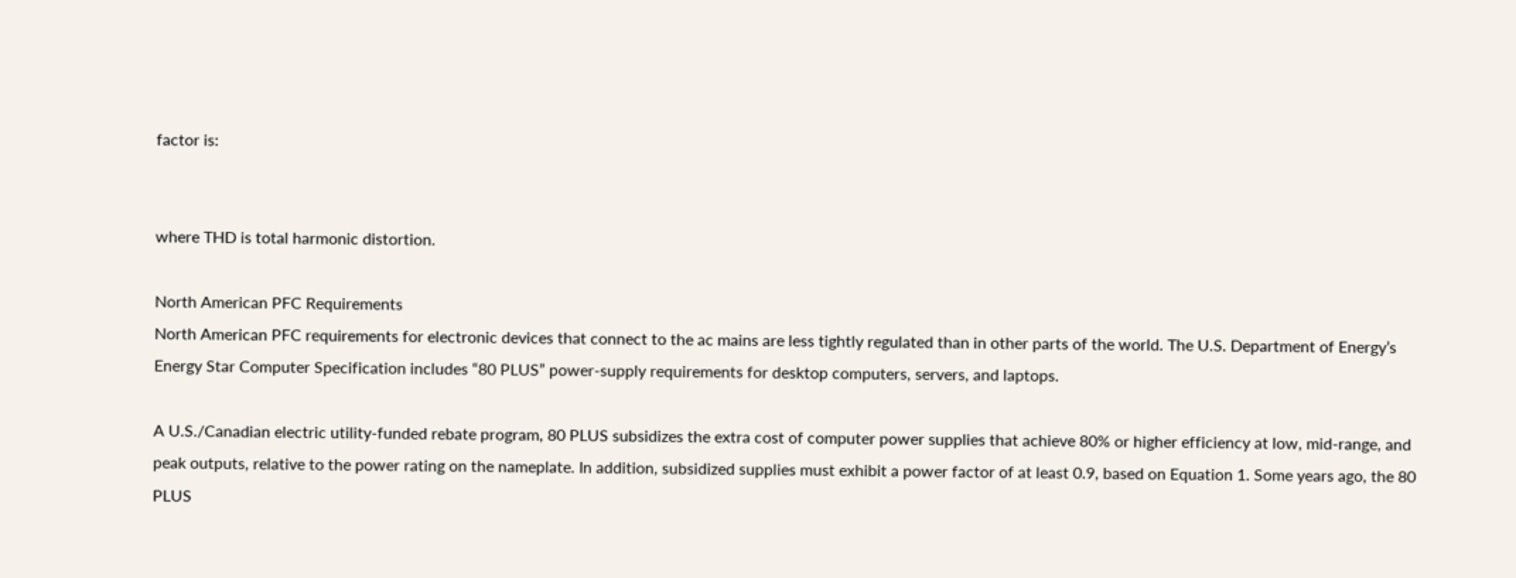factor is:


where THD is total harmonic distortion.

North American PFC Requirements
North American PFC requirements for electronic devices that connect to the ac mains are less tightly regulated than in other parts of the world. The U.S. Department of Energy’s Energy Star Computer Specification includes “80 PLUS” power-supply requirements for desktop computers, servers, and laptops.

A U.S./Canadian electric utility-funded rebate program, 80 PLUS subsidizes the extra cost of computer power supplies that achieve 80% or higher efficiency at low, mid-range, and peak outputs, relative to the power rating on the nameplate. In addition, subsidized supplies must exhibit a power factor of at least 0.9, based on Equation 1. Some years ago, the 80 PLUS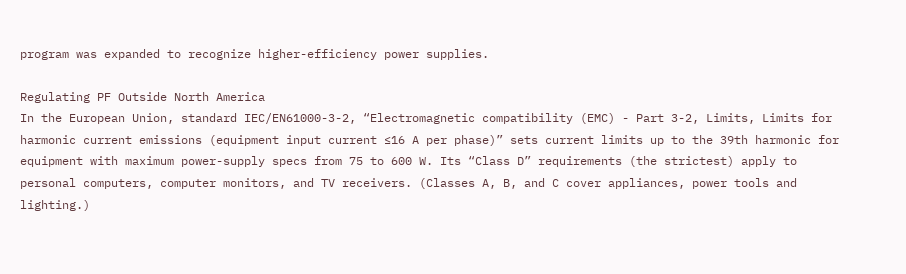program was expanded to recognize higher-efficiency power supplies.

Regulating PF Outside North America
In the European Union, standard IEC/EN61000-3-2, “Electromagnetic compatibility (EMC) - Part 3-2, Limits, Limits for harmonic current emissions (equipment input current ≤16 A per phase)” sets current limits up to the 39th harmonic for equipment with maximum power-supply specs from 75 to 600 W. Its “Class D” requirements (the strictest) apply to personal computers, computer monitors, and TV receivers. (Classes A, B, and C cover appliances, power tools and lighting.)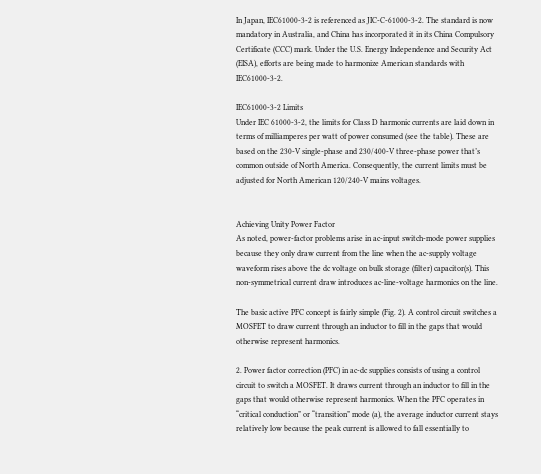In Japan, IEC61000-3-2 is referenced as JIC-C-61000-3-2. The standard is now mandatory in Australia, and China has incorporated it in its China Compulsory Certificate (CCC) mark. Under the U.S. Energy Independence and Security Act (EISA), efforts are being made to harmonize American standards with IEC61000-3-2.

IEC61000-3-2 Limits
Under IEC 61000-3-2, the limits for Class D harmonic currents are laid down in terms of milliamperes per watt of power consumed (see the table). These are based on the 230-V single-phase and 230/400-V three-phase power that’s common outside of North America. Consequently, the current limits must be adjusted for North American 120/240-V mains voltages.


Achieving Unity Power Factor
As noted, power-factor problems arise in ac-input switch-mode power supplies because they only draw current from the line when the ac-supply voltage waveform rises above the dc voltage on bulk storage (filter) capacitor(s). This non-symmetrical current draw introduces ac-line-voltage harmonics on the line.

The basic active PFC concept is fairly simple (Fig. 2). A control circuit switches a MOSFET to draw current through an inductor to fill in the gaps that would otherwise represent harmonics.

2. Power factor correction (PFC) in ac-dc supplies consists of using a control circuit to switch a MOSFET. It draws current through an inductor to fill in the gaps that would otherwise represent harmonics. When the PFC operates in “critical conduction” or “transition” mode (a), the average inductor current stays relatively low because the peak current is allowed to fall essentially to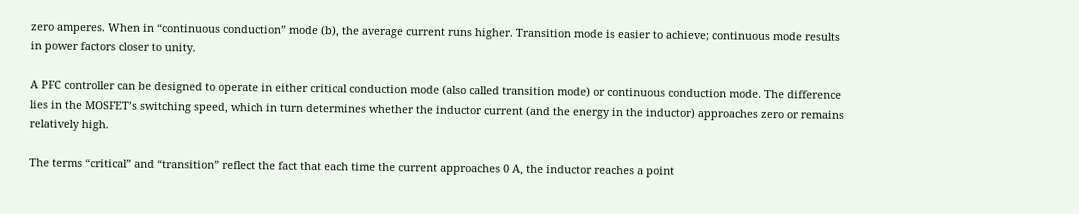zero amperes. When in “continuous conduction” mode (b), the average current runs higher. Transition mode is easier to achieve; continuous mode results in power factors closer to unity.

A PFC controller can be designed to operate in either critical conduction mode (also called transition mode) or continuous conduction mode. The difference lies in the MOSFET’s switching speed, which in turn determines whether the inductor current (and the energy in the inductor) approaches zero or remains relatively high.

The terms “critical” and “transition” reflect the fact that each time the current approaches 0 A, the inductor reaches a point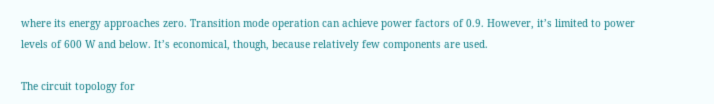where its energy approaches zero. Transition mode operation can achieve power factors of 0.9. However, it’s limited to power levels of 600 W and below. It’s economical, though, because relatively few components are used.

The circuit topology for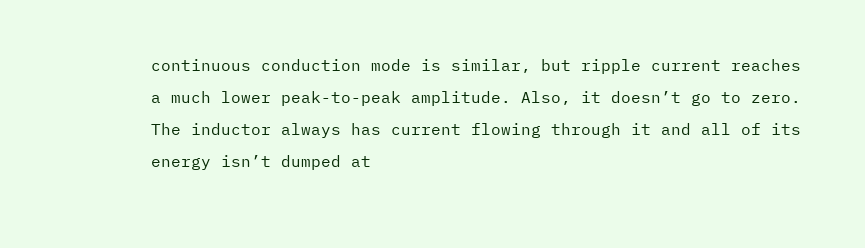continuous conduction mode is similar, but ripple current reaches a much lower peak-to-peak amplitude. Also, it doesn’t go to zero. The inductor always has current flowing through it and all of its energy isn’t dumped at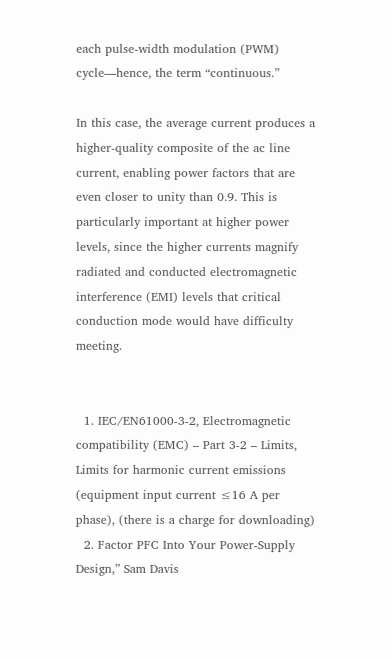each pulse-width modulation (PWM) cycle—hence, the term “continuous.”

In this case, the average current produces a higher-quality composite of the ac line current, enabling power factors that are even closer to unity than 0.9. This is particularly important at higher power levels, since the higher currents magnify radiated and conducted electromagnetic interference (EMI) levels that critical conduction mode would have difficulty meeting.


  1. IEC/EN61000-3-2, Electromagnetic compatibility (EMC) – Part 3-2 – Limits, Limits for harmonic current emissions (equipment input current ≤16 A per phase), (there is a charge for downloading)
  2. Factor PFC Into Your Power-Supply Design,” Sam Davis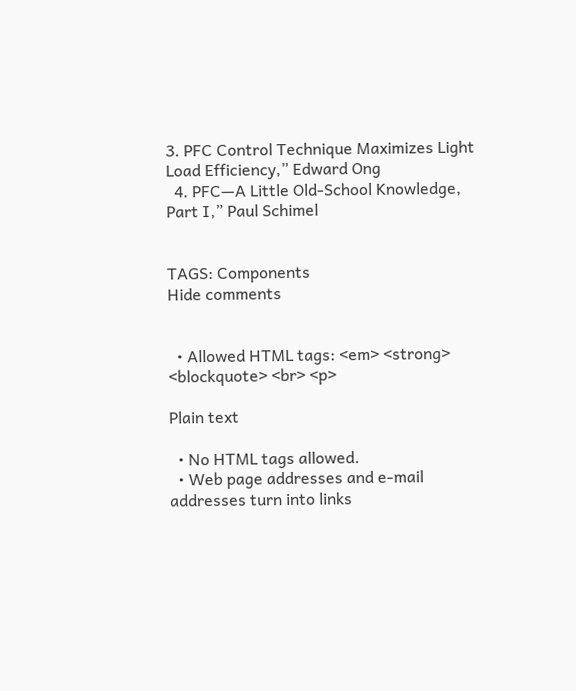3. PFC Control Technique Maximizes Light Load Efficiency,” Edward Ong
  4. PFC—A Little Old-School Knowledge, Part I,” Paul Schimel


TAGS: Components
Hide comments


  • Allowed HTML tags: <em> <strong> <blockquote> <br> <p>

Plain text

  • No HTML tags allowed.
  • Web page addresses and e-mail addresses turn into links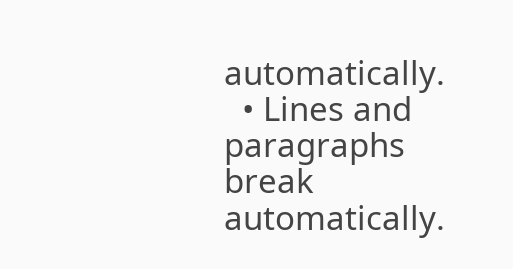automatically.
  • Lines and paragraphs break automatically.